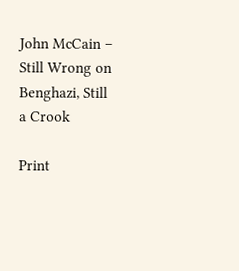John McCain – Still Wrong on Benghazi, Still a Crook

Print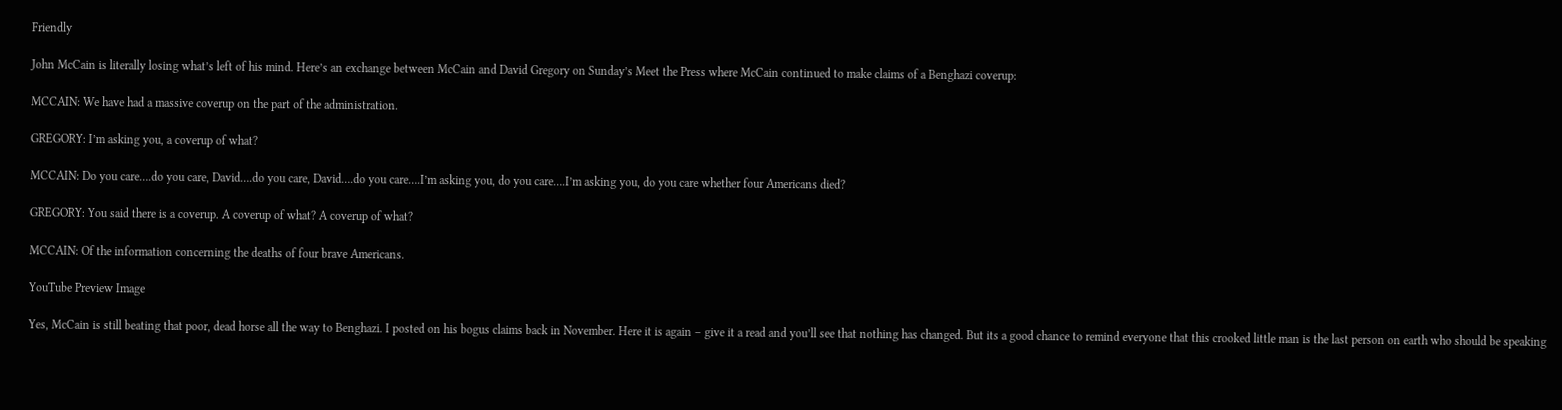Friendly

John McCain is literally losing what’s left of his mind. Here’s an exchange between McCain and David Gregory on Sunday’s Meet the Press where McCain continued to make claims of a Benghazi coverup:

MCCAIN: We have had a massive coverup on the part of the administration.

GREGORY: I’m asking you, a coverup of what?

MCCAIN: Do you care….do you care, David….do you care, David….do you care….I’m asking you, do you care….I’m asking you, do you care whether four Americans died?

GREGORY: You said there is a coverup. A coverup of what? A coverup of what?

MCCAIN: Of the information concerning the deaths of four brave Americans.

YouTube Preview Image

Yes, McCain is still beating that poor, dead horse all the way to Benghazi. I posted on his bogus claims back in November. Here it is again – give it a read and you’ll see that nothing has changed. But its a good chance to remind everyone that this crooked little man is the last person on earth who should be speaking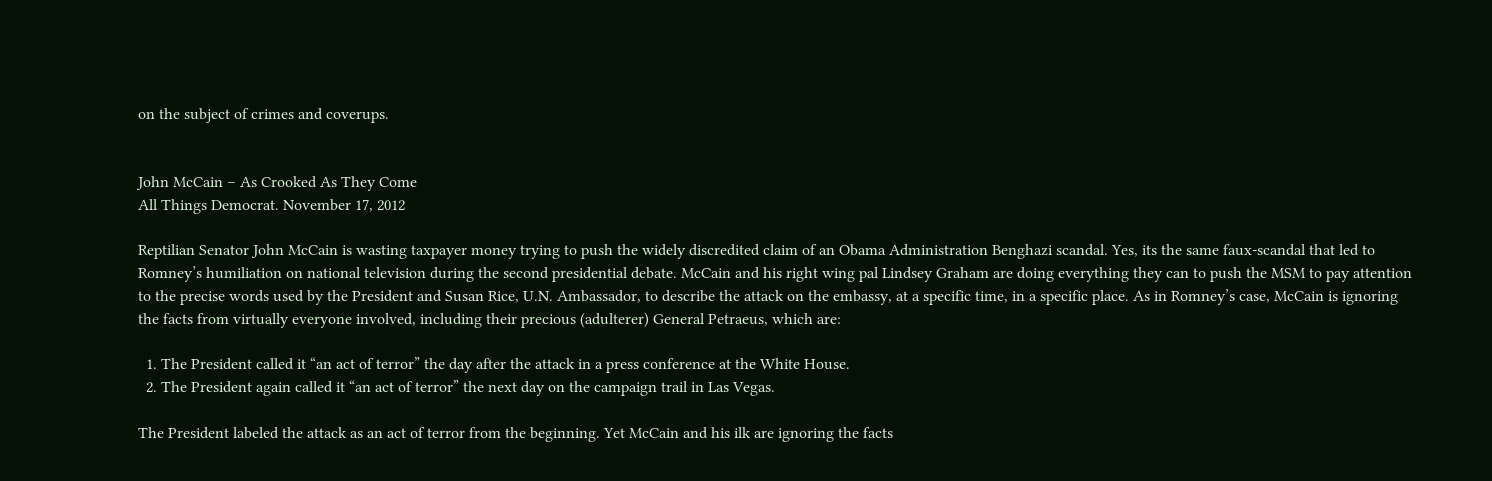on the subject of crimes and coverups.


John McCain – As Crooked As They Come
All Things Democrat. November 17, 2012

Reptilian Senator John McCain is wasting taxpayer money trying to push the widely discredited claim of an Obama Administration Benghazi scandal. Yes, its the same faux-scandal that led to Romney’s humiliation on national television during the second presidential debate. McCain and his right wing pal Lindsey Graham are doing everything they can to push the MSM to pay attention to the precise words used by the President and Susan Rice, U.N. Ambassador, to describe the attack on the embassy, at a specific time, in a specific place. As in Romney’s case, McCain is ignoring the facts from virtually everyone involved, including their precious (adulterer) General Petraeus, which are:

  1. The President called it “an act of terror” the day after the attack in a press conference at the White House.
  2. The President again called it “an act of terror” the next day on the campaign trail in Las Vegas.

The President labeled the attack as an act of terror from the beginning. Yet McCain and his ilk are ignoring the facts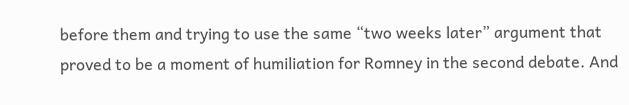before them and trying to use the same “two weeks later” argument that proved to be a moment of humiliation for Romney in the second debate. And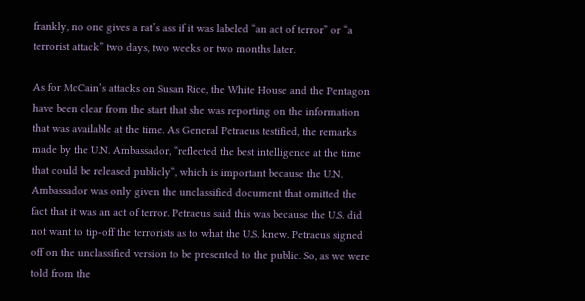frankly, no one gives a rat’s ass if it was labeled “an act of terror” or “a terrorist attack” two days, two weeks or two months later.

As for McCain’s attacks on Susan Rice, the White House and the Pentagon have been clear from the start that she was reporting on the information that was available at the time. As General Petraeus testified, the remarks made by the U.N. Ambassador, “reflected the best intelligence at the time that could be released publicly“, which is important because the U.N. Ambassador was only given the unclassified document that omitted the fact that it was an act of terror. Petraeus said this was because the U.S. did not want to tip-off the terrorists as to what the U.S. knew. Petraeus signed off on the unclassified version to be presented to the public. So, as we were told from the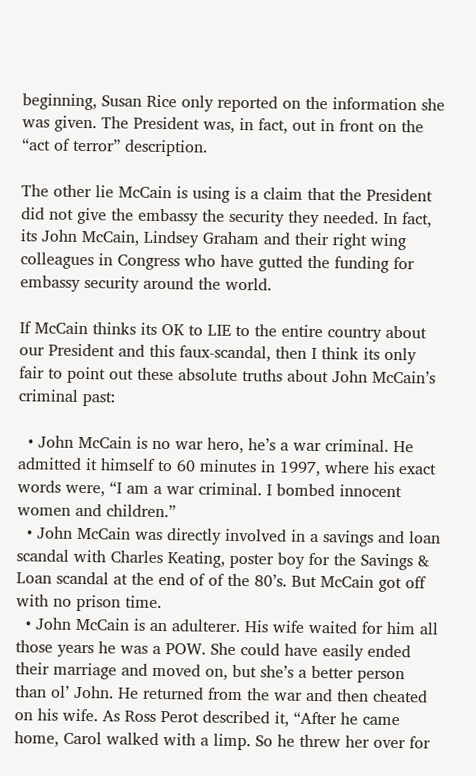beginning, Susan Rice only reported on the information she was given. The President was, in fact, out in front on the “act of terror” description.

The other lie McCain is using is a claim that the President did not give the embassy the security they needed. In fact, its John McCain, Lindsey Graham and their right wing colleagues in Congress who have gutted the funding for embassy security around the world.

If McCain thinks its OK to LIE to the entire country about our President and this faux-scandal, then I think its only fair to point out these absolute truths about John McCain’s criminal past:

  • John McCain is no war hero, he’s a war criminal. He admitted it himself to 60 minutes in 1997, where his exact words were, “I am a war criminal. I bombed innocent women and children.”
  • John McCain was directly involved in a savings and loan scandal with Charles Keating, poster boy for the Savings & Loan scandal at the end of of the 80’s. But McCain got off with no prison time.
  • John McCain is an adulterer. His wife waited for him all those years he was a POW. She could have easily ended their marriage and moved on, but she’s a better person than ol’ John. He returned from the war and then cheated on his wife. As Ross Perot described it, “After he came home, Carol walked with a limp. So he threw her over for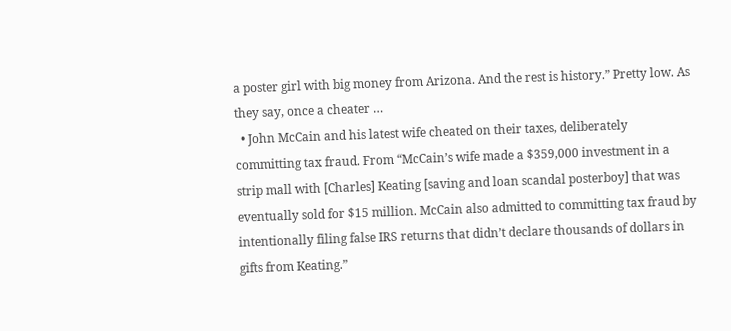a poster girl with big money from Arizona. And the rest is history.” Pretty low. As they say, once a cheater …
  • John McCain and his latest wife cheated on their taxes, deliberately committing tax fraud. From “McCain’s wife made a $359,000 investment in a strip mall with [Charles] Keating [saving and loan scandal posterboy] that was eventually sold for $15 million. McCain also admitted to committing tax fraud by intentionally filing false IRS returns that didn’t declare thousands of dollars in gifts from Keating.”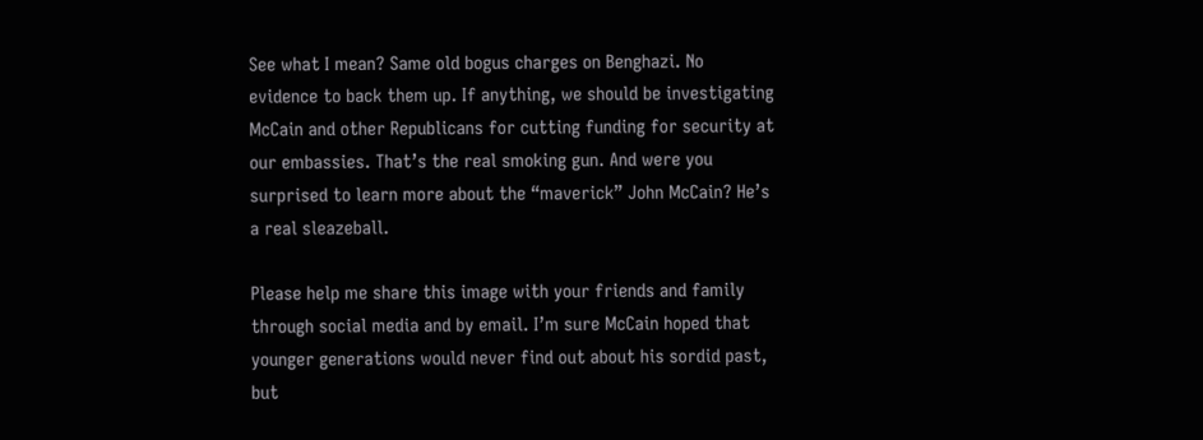See what I mean? Same old bogus charges on Benghazi. No evidence to back them up. If anything, we should be investigating McCain and other Republicans for cutting funding for security at our embassies. That’s the real smoking gun. And were you surprised to learn more about the “maverick” John McCain? He’s a real sleazeball.

Please help me share this image with your friends and family through social media and by email. I’m sure McCain hoped that younger generations would never find out about his sordid past, but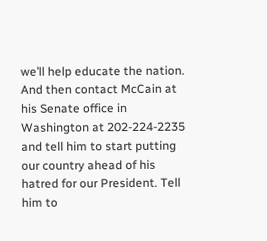we’ll help educate the nation. And then contact McCain at his Senate office in Washington at 202-224-2235 and tell him to start putting our country ahead of his hatred for our President. Tell him to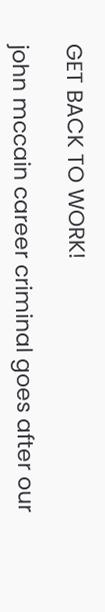GET BACK TO WORK!

john mccain career criminal goes after our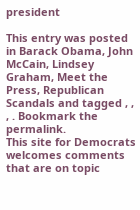president

This entry was posted in Barack Obama, John McCain, Lindsey Graham, Meet the Press, Republican Scandals and tagged , , , . Bookmark the permalink.
This site for Democrats welcomes comments that are on topic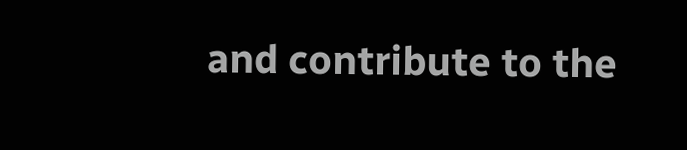and contribute to the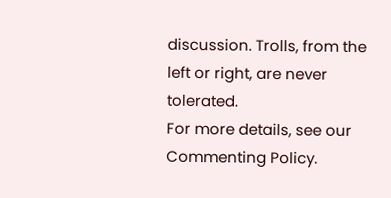discussion. Trolls, from the left or right, are never tolerated.
For more details, see our Commenting Policy.